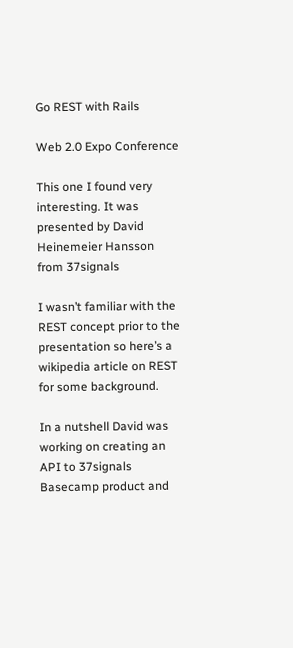Go REST with Rails

Web 2.0 Expo Conference

This one I found very interesting. It was presented by David Heinemeier Hansson from 37signals

I wasn’t familiar with the REST concept prior to the presentation so here’s a wikipedia article on REST for some background.

In a nutshell David was working on creating an API to 37signals Basecamp product and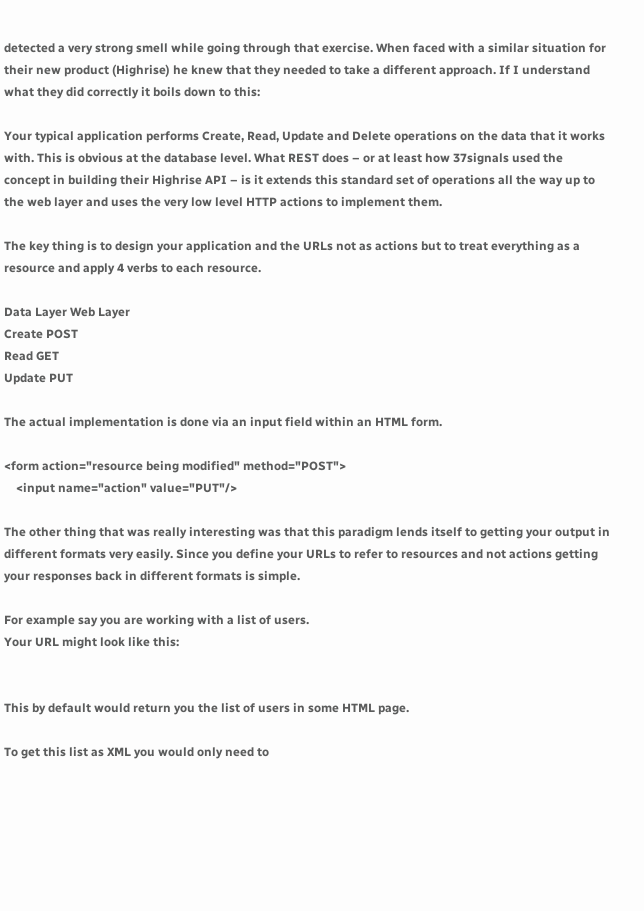detected a very strong smell while going through that exercise. When faced with a similar situation for their new product (Highrise) he knew that they needed to take a different approach. If I understand what they did correctly it boils down to this:

Your typical application performs Create, Read, Update and Delete operations on the data that it works with. This is obvious at the database level. What REST does – or at least how 37signals used the concept in building their Highrise API – is it extends this standard set of operations all the way up to the web layer and uses the very low level HTTP actions to implement them.

The key thing is to design your application and the URLs not as actions but to treat everything as a resource and apply 4 verbs to each resource.

Data Layer Web Layer
Create POST
Read GET
Update PUT

The actual implementation is done via an input field within an HTML form.

<form action="resource being modified" method="POST">
    <input name="action" value="PUT"/>

The other thing that was really interesting was that this paradigm lends itself to getting your output in different formats very easily. Since you define your URLs to refer to resources and not actions getting your responses back in different formats is simple.

For example say you are working with a list of users.
Your URL might look like this:


This by default would return you the list of users in some HTML page.

To get this list as XML you would only need to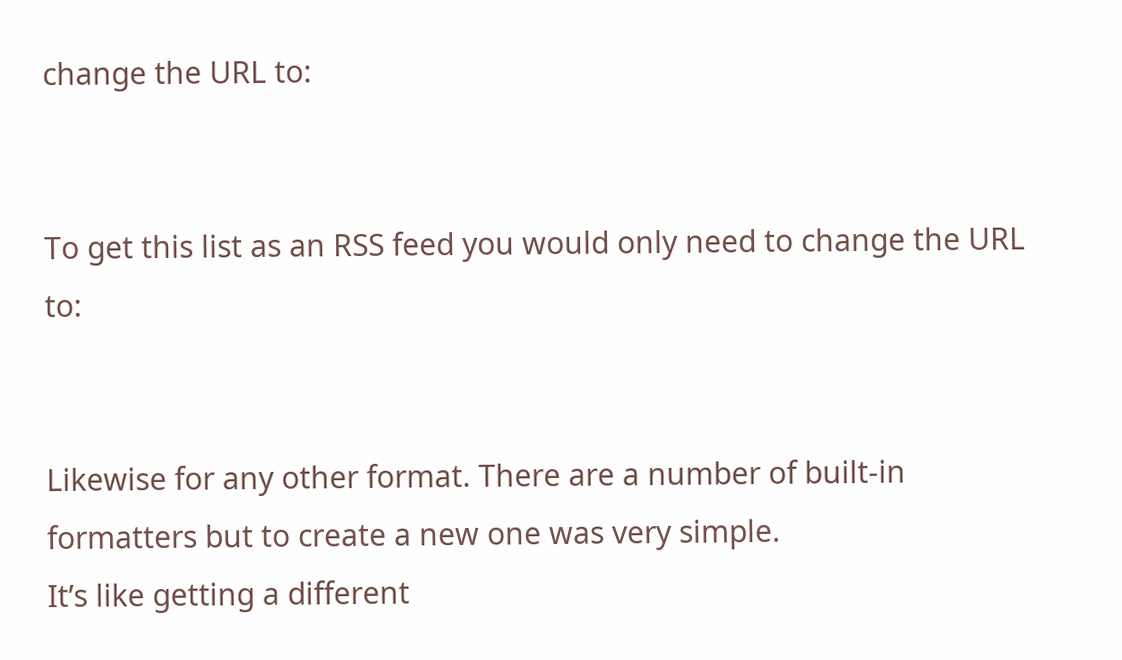change the URL to:


To get this list as an RSS feed you would only need to change the URL to:


Likewise for any other format. There are a number of built-in formatters but to create a new one was very simple.
It’s like getting a different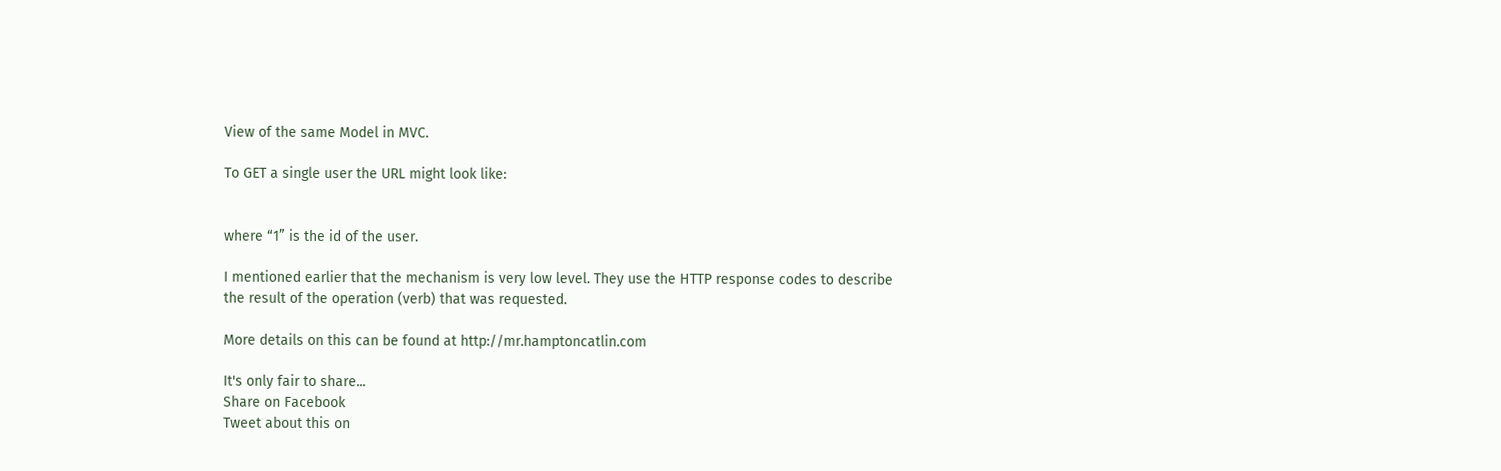View of the same Model in MVC.

To GET a single user the URL might look like:


where “1” is the id of the user.

I mentioned earlier that the mechanism is very low level. They use the HTTP response codes to describe the result of the operation (verb) that was requested.

More details on this can be found at http://mr.hamptoncatlin.com

It's only fair to share...
Share on Facebook
Tweet about this on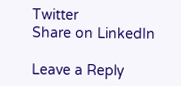Twitter
Share on LinkedIn

Leave a Reply